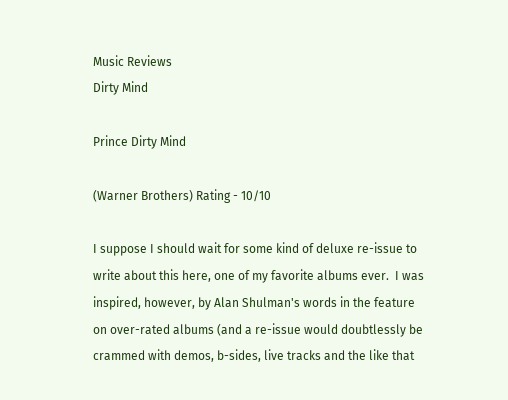Music Reviews
Dirty Mind

Prince Dirty Mind

(Warner Brothers) Rating - 10/10

I suppose I should wait for some kind of deluxe re-issue to write about this here, one of my favorite albums ever.  I was inspired, however, by Alan Shulman's words in the feature on over-rated albums (and a re-issue would doubtlessly be crammed with demos, b-sides, live tracks and the like that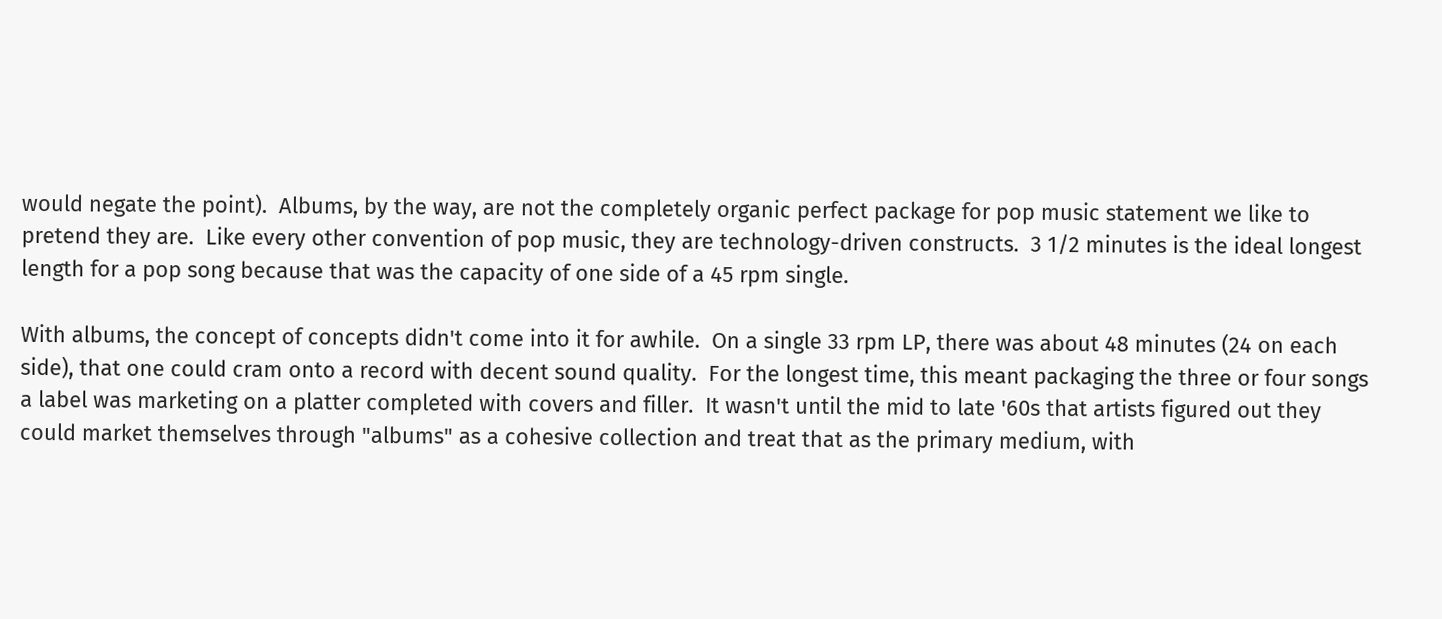would negate the point).  Albums, by the way, are not the completely organic perfect package for pop music statement we like to pretend they are.  Like every other convention of pop music, they are technology-driven constructs.  3 1/2 minutes is the ideal longest length for a pop song because that was the capacity of one side of a 45 rpm single.

With albums, the concept of concepts didn't come into it for awhile.  On a single 33 rpm LP, there was about 48 minutes (24 on each side), that one could cram onto a record with decent sound quality.  For the longest time, this meant packaging the three or four songs a label was marketing on a platter completed with covers and filler.  It wasn't until the mid to late '60s that artists figured out they could market themselves through "albums" as a cohesive collection and treat that as the primary medium, with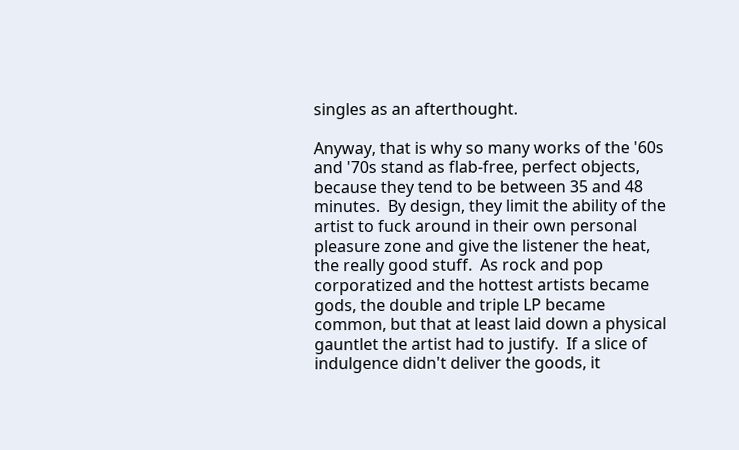singles as an afterthought.

Anyway, that is why so many works of the '60s and '70s stand as flab-free, perfect objects, because they tend to be between 35 and 48 minutes.  By design, they limit the ability of the artist to fuck around in their own personal pleasure zone and give the listener the heat, the really good stuff.  As rock and pop corporatized and the hottest artists became gods, the double and triple LP became common, but that at least laid down a physical gauntlet the artist had to justify.  If a slice of indulgence didn't deliver the goods, it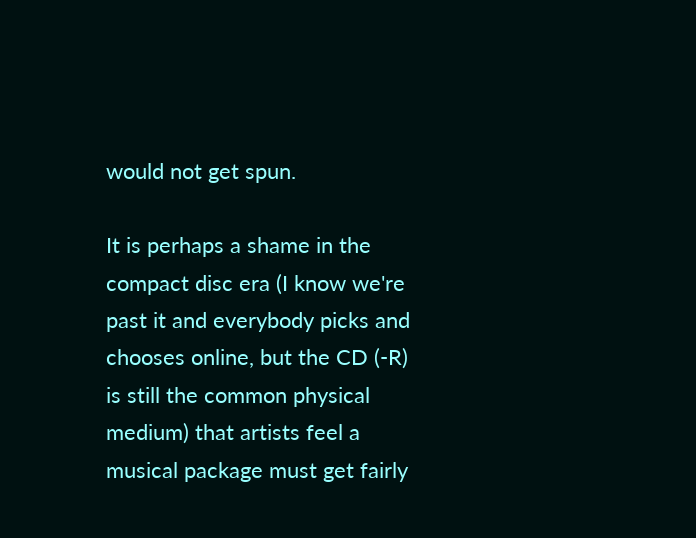would not get spun.

It is perhaps a shame in the compact disc era (I know we're past it and everybody picks and chooses online, but the CD (-R) is still the common physical medium) that artists feel a musical package must get fairly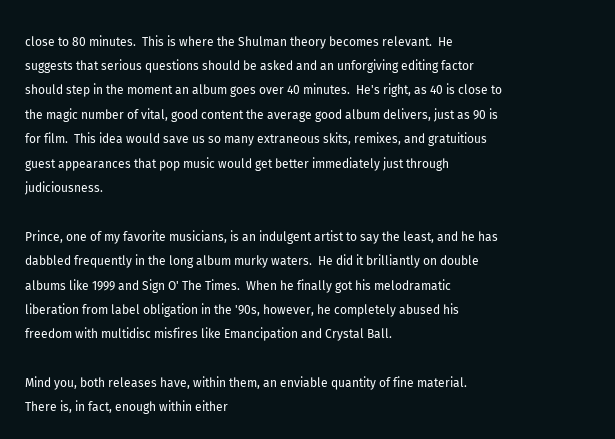close to 80 minutes.  This is where the Shulman theory becomes relevant.  He suggests that serious questions should be asked and an unforgiving editing factor should step in the moment an album goes over 40 minutes.  He's right, as 40 is close to the magic number of vital, good content the average good album delivers, just as 90 is for film.  This idea would save us so many extraneous skits, remixes, and gratuitious guest appearances that pop music would get better immediately just through judiciousness.

Prince, one of my favorite musicians, is an indulgent artist to say the least, and he has dabbled frequently in the long album murky waters.  He did it brilliantly on double albums like 1999 and Sign O' The Times.  When he finally got his melodramatic liberation from label obligation in the '90s, however, he completely abused his freedom with multidisc misfires like Emancipation and Crystal Ball.

Mind you, both releases have, within them, an enviable quantity of fine material.  There is, in fact, enough within either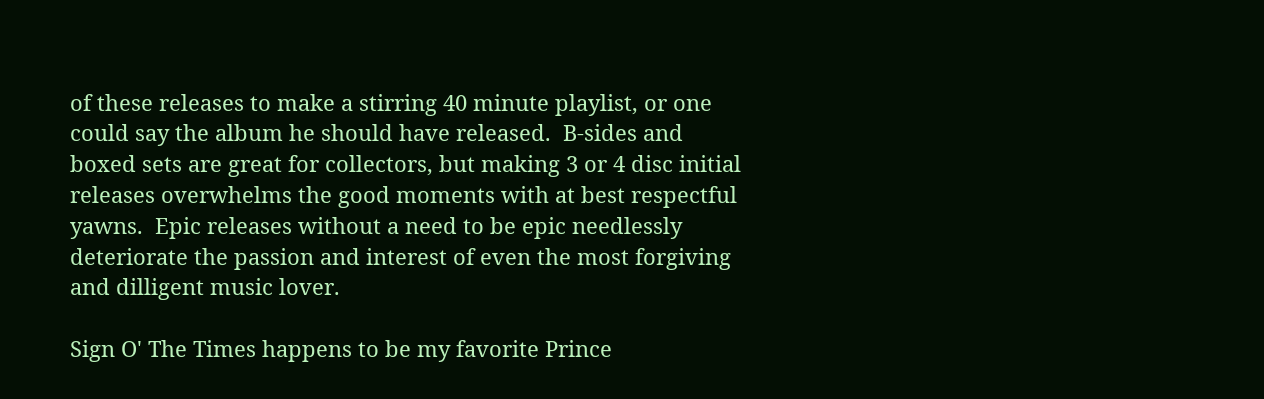of these releases to make a stirring 40 minute playlist, or one could say the album he should have released.  B-sides and boxed sets are great for collectors, but making 3 or 4 disc initial releases overwhelms the good moments with at best respectful yawns.  Epic releases without a need to be epic needlessly deteriorate the passion and interest of even the most forgiving and dilligent music lover.

Sign O' The Times happens to be my favorite Prince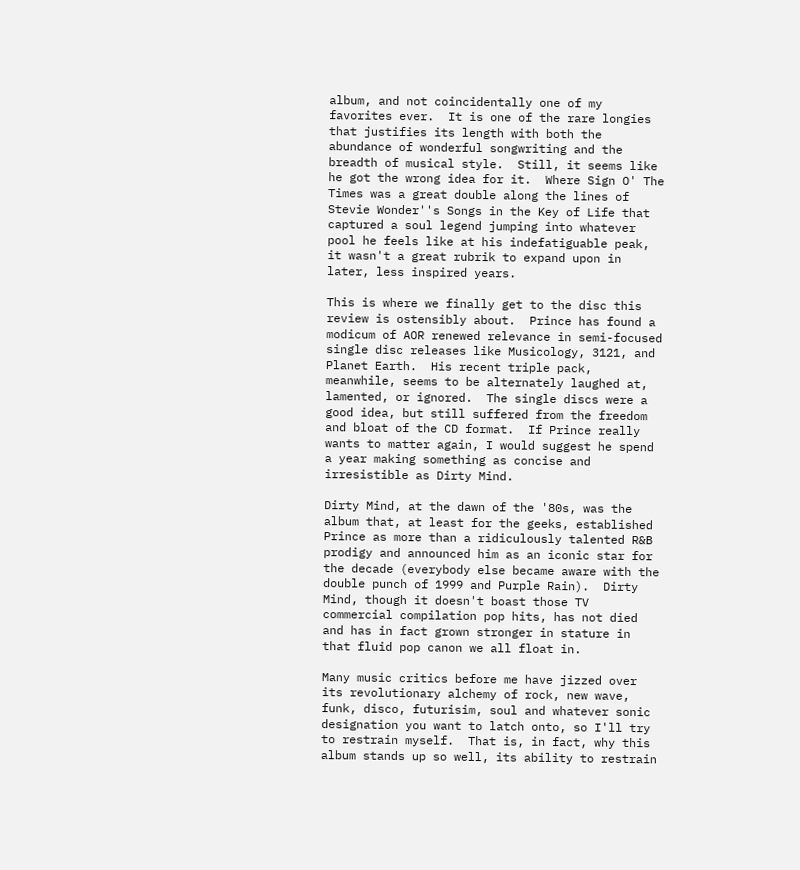album, and not coincidentally one of my favorites ever.  It is one of the rare longies that justifies its length with both the abundance of wonderful songwriting and the breadth of musical style.  Still, it seems like he got the wrong idea for it.  Where Sign O' The Times was a great double along the lines of Stevie Wonder''s Songs in the Key of Life that captured a soul legend jumping into whatever pool he feels like at his indefatiguable peak, it wasn't a great rubrik to expand upon in later, less inspired years.

This is where we finally get to the disc this review is ostensibly about.  Prince has found a modicum of AOR renewed relevance in semi-focused single disc releases like Musicology, 3121, and Planet Earth.  His recent triple pack, meanwhile, seems to be alternately laughed at, lamented, or ignored.  The single discs were a good idea, but still suffered from the freedom and bloat of the CD format.  If Prince really wants to matter again, I would suggest he spend a year making something as concise and irresistible as Dirty Mind.

Dirty Mind, at the dawn of the '80s, was the album that, at least for the geeks, established Prince as more than a ridiculously talented R&B prodigy and announced him as an iconic star for the decade (everybody else became aware with the double punch of 1999 and Purple Rain).  Dirty Mind, though it doesn't boast those TV commercial compilation pop hits, has not died and has in fact grown stronger in stature in that fluid pop canon we all float in.

Many music critics before me have jizzed over its revolutionary alchemy of rock, new wave, funk, disco, futurisim, soul and whatever sonic designation you want to latch onto, so I'll try to restrain myself.  That is, in fact, why this album stands up so well, its ability to restrain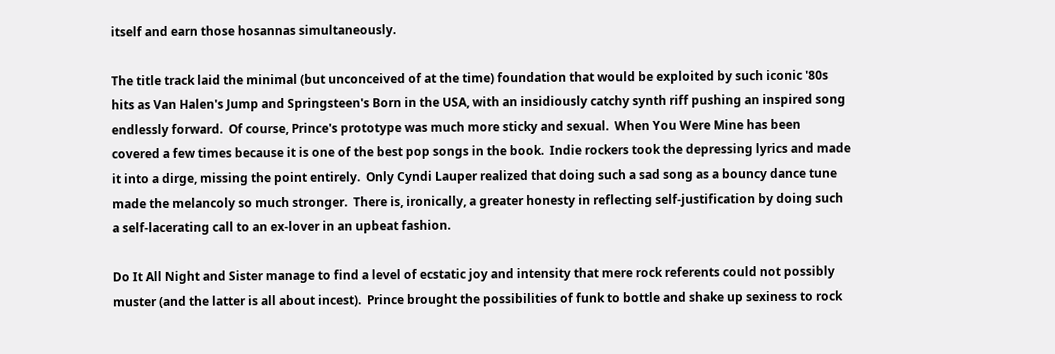itself and earn those hosannas simultaneously.

The title track laid the minimal (but unconceived of at the time) foundation that would be exploited by such iconic '80s hits as Van Halen's Jump and Springsteen's Born in the USA, with an insidiously catchy synth riff pushing an inspired song endlessly forward.  Of course, Prince's prototype was much more sticky and sexual.  When You Were Mine has been covered a few times because it is one of the best pop songs in the book.  Indie rockers took the depressing lyrics and made it into a dirge, missing the point entirely.  Only Cyndi Lauper realized that doing such a sad song as a bouncy dance tune made the melancoly so much stronger.  There is, ironically, a greater honesty in reflecting self-justification by doing such a self-lacerating call to an ex-lover in an upbeat fashion.

Do It All Night and Sister manage to find a level of ecstatic joy and intensity that mere rock referents could not possibly muster (and the latter is all about incest).  Prince brought the possibilities of funk to bottle and shake up sexiness to rock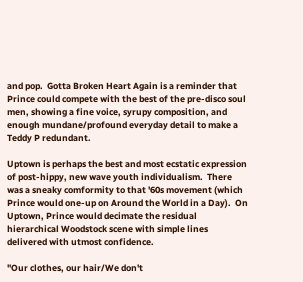and pop.  Gotta Broken Heart Again is a reminder that Prince could compete with the best of the pre-disco soul men, showing a fine voice, syrupy composition, and enough mundane/profound everyday detail to make a Teddy P redundant.

Uptown is perhaps the best and most ecstatic expression of post-hippy, new wave youth individualism.  There was a sneaky comformity to that '60s movement (which Prince would one-up on Around the World in a Day).  On Uptown, Prince would decimate the residual hierarchical Woodstock scene with simple lines delivered with utmost confidence.

"Our clothes, our hair/We don't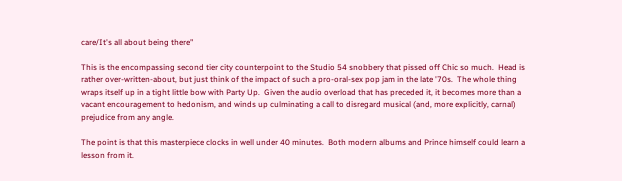care/It's all about being there"

This is the encompassing second tier city counterpoint to the Studio 54 snobbery that pissed off Chic so much.  Head is rather over-written-about, but just think of the impact of such a pro-oral-sex pop jam in the late '70s.  The whole thing wraps itself up in a tight little bow with Party Up.  Given the audio overload that has preceded it, it becomes more than a vacant encouragement to hedonism, and winds up culminating a call to disregard musical (and, more explicitly, carnal) prejudice from any angle.

The point is that this masterpiece clocks in well under 40 minutes.  Both modern albums and Prince himself could learn a lesson from it.